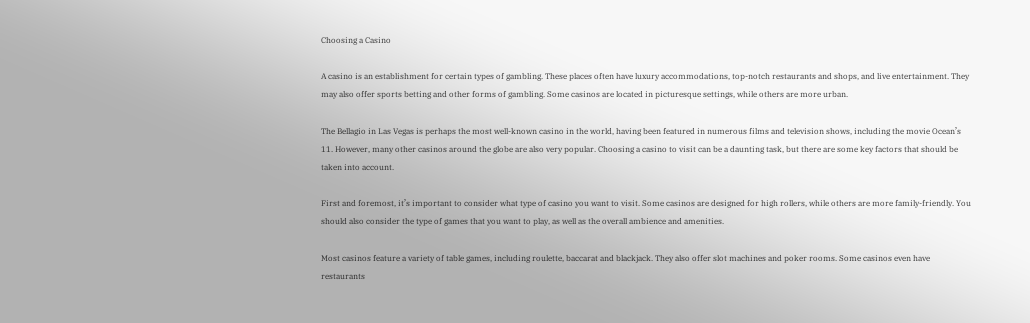Choosing a Casino

A casino is an establishment for certain types of gambling. These places often have luxury accommodations, top-notch restaurants and shops, and live entertainment. They may also offer sports betting and other forms of gambling. Some casinos are located in picturesque settings, while others are more urban.

The Bellagio in Las Vegas is perhaps the most well-known casino in the world, having been featured in numerous films and television shows, including the movie Ocean’s 11. However, many other casinos around the globe are also very popular. Choosing a casino to visit can be a daunting task, but there are some key factors that should be taken into account.

First and foremost, it’s important to consider what type of casino you want to visit. Some casinos are designed for high rollers, while others are more family-friendly. You should also consider the type of games that you want to play, as well as the overall ambience and amenities.

Most casinos feature a variety of table games, including roulette, baccarat and blackjack. They also offer slot machines and poker rooms. Some casinos even have restaurants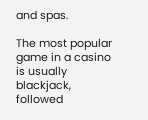and spas.

The most popular game in a casino is usually blackjack, followed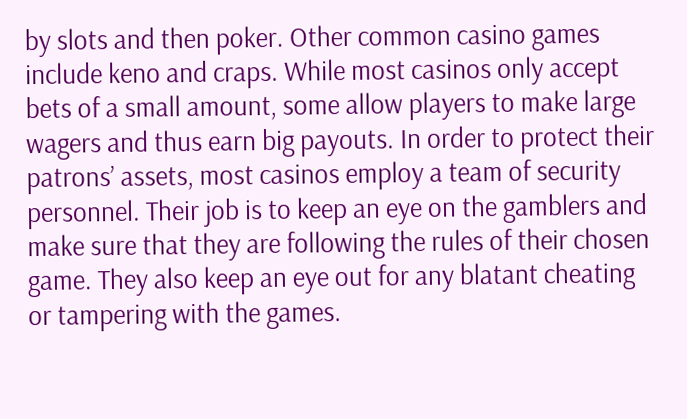by slots and then poker. Other common casino games include keno and craps. While most casinos only accept bets of a small amount, some allow players to make large wagers and thus earn big payouts. In order to protect their patrons’ assets, most casinos employ a team of security personnel. Their job is to keep an eye on the gamblers and make sure that they are following the rules of their chosen game. They also keep an eye out for any blatant cheating or tampering with the games.